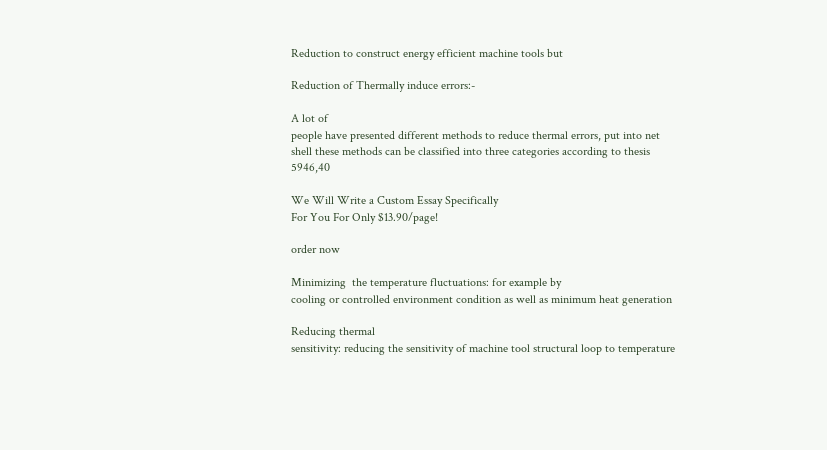Reduction to construct energy efficient machine tools but

Reduction of Thermally induce errors:-

A lot of
people have presented different methods to reduce thermal errors, put into net
shell these methods can be classified into three categories according to thesis 5946,40

We Will Write a Custom Essay Specifically
For You For Only $13.90/page!

order now

Minimizing  the temperature fluctuations: for example by
cooling or controlled environment condition as well as minimum heat generation

Reducing thermal
sensitivity: reducing the sensitivity of machine tool structural loop to temperature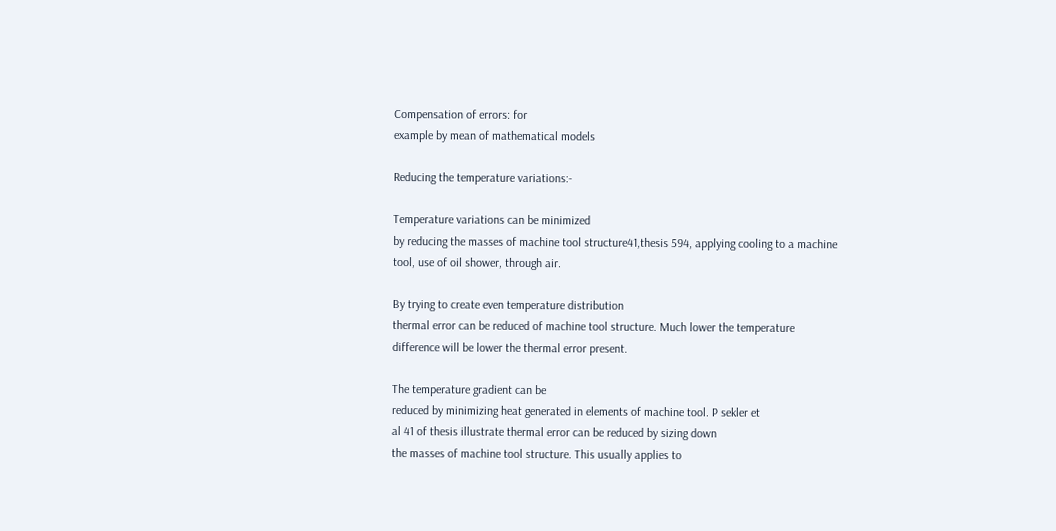Compensation of errors: for
example by mean of mathematical models

Reducing the temperature variations:-

Temperature variations can be minimized
by reducing the masses of machine tool structure41,thesis 594, applying cooling to a machine
tool, use of oil shower, through air.

By trying to create even temperature distribution
thermal error can be reduced of machine tool structure. Much lower the temperature
difference will be lower the thermal error present.

The temperature gradient can be
reduced by minimizing heat generated in elements of machine tool. P sekler et
al 41 of thesis illustrate thermal error can be reduced by sizing down
the masses of machine tool structure. This usually applies to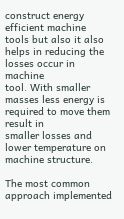construct energy
efficient machine tools but also it also helps in reducing the losses occur in machine
tool. With smaller masses less energy is required to move them result in
smaller losses and lower temperature on machine structure.

The most common approach implemented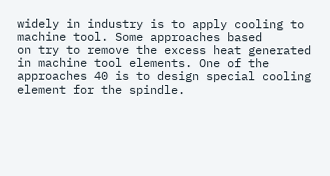widely in industry is to apply cooling to machine tool. Some approaches based
on try to remove the excess heat generated in machine tool elements. One of the
approaches 40 is to design special cooling element for the spindle.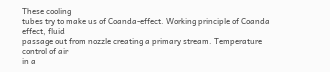These cooling
tubes try to make us of Coanda-effect. Working principle of Coanda effect, fluid
passage out from nozzle creating a primary stream. Temperature control of air
in a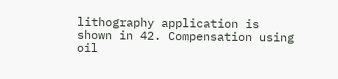lithography application is shown in 42. Compensation using oil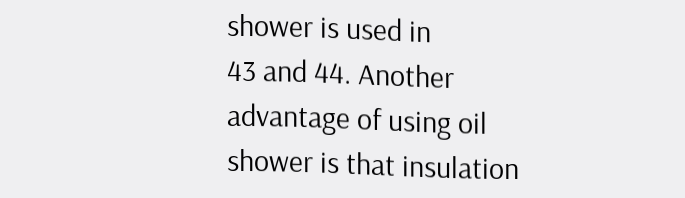shower is used in
43 and 44. Another advantage of using oil shower is that insulation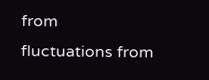from
fluctuations from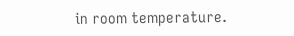in room temperature.